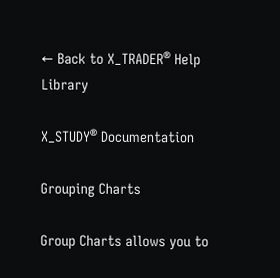← Back to X_TRADER® Help Library

X_STUDY® Documentation

Grouping Charts

Group Charts allows you to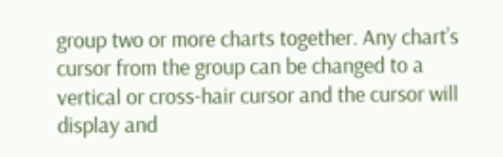group two or more charts together. Any chart’s cursor from the group can be changed to a vertical or cross-hair cursor and the cursor will display and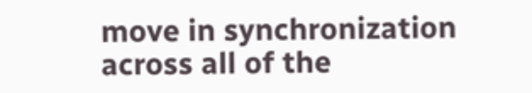move in synchronization across all of the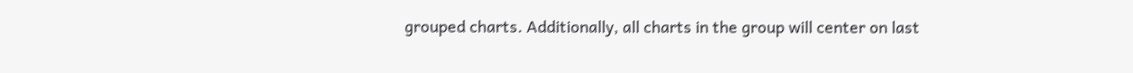grouped charts. Additionally, all charts in the group will center on last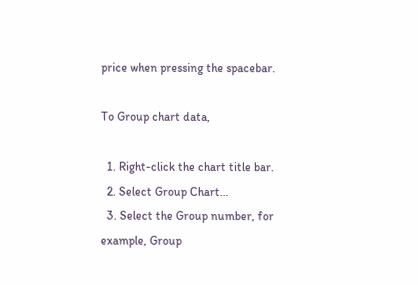price when pressing the spacebar.

To Group chart data,

  1. Right-click the chart title bar.
  2. Select Group Chart…
  3. Select the Group number, for example, Group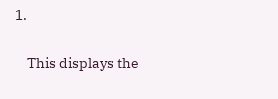1.

    This displays the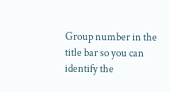Group number in the title bar so you can identify the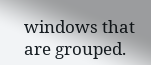windows that are grouped.